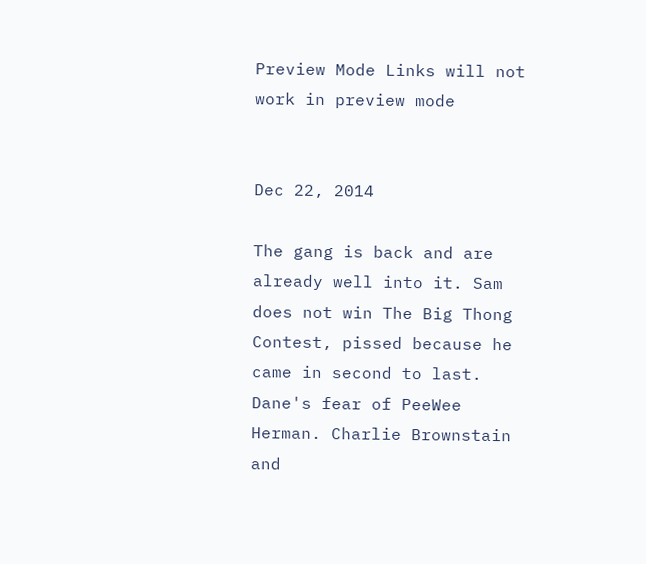Preview Mode Links will not work in preview mode


Dec 22, 2014

The gang is back and are already well into it. Sam does not win The Big Thong Contest, pissed because he came in second to last. Dane's fear of PeeWee Herman. Charlie Brownstain and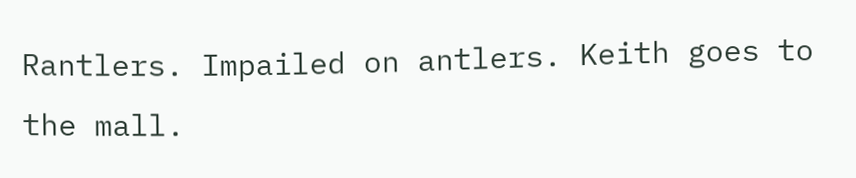Rantlers. Impailed on antlers. Keith goes to the mall.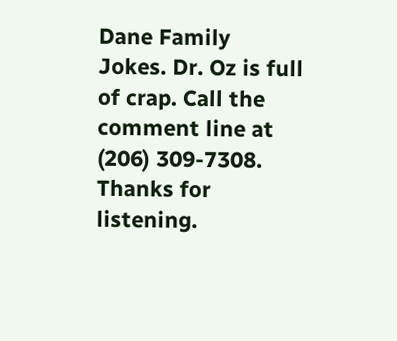Dane Family Jokes. Dr. Oz is full of crap. Call the comment line at (206) 309-7308. Thanks for listening.